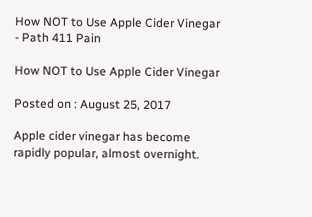How NOT to Use Apple Cider Vinegar - Path 411 Pain

How NOT to Use Apple Cider Vinegar

Posted on : August 25, 2017

Apple cider vinegar has become rapidly popular, almost overnight.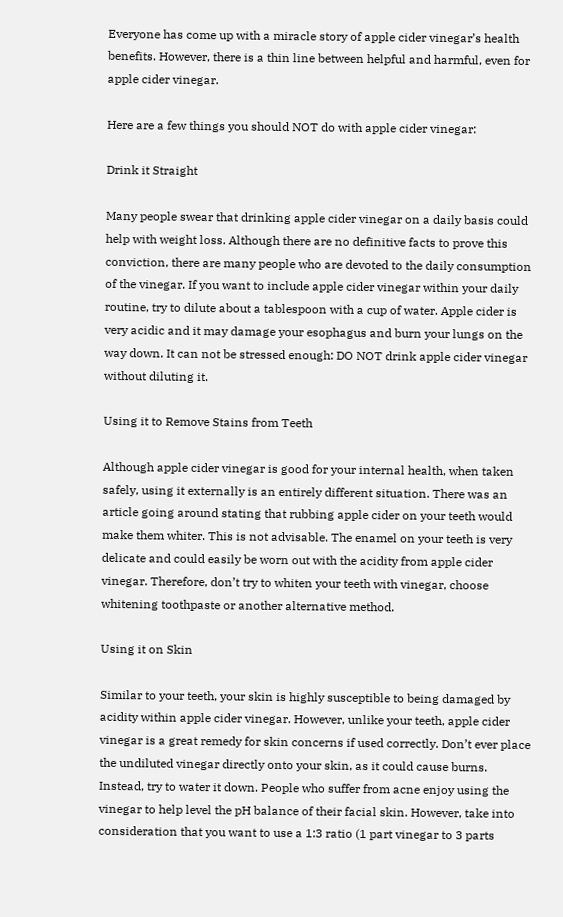Everyone has come up with a miracle story of apple cider vinegar’s health benefits. However, there is a thin line between helpful and harmful, even for apple cider vinegar.

Here are a few things you should NOT do with apple cider vinegar:

Drink it Straight

Many people swear that drinking apple cider vinegar on a daily basis could help with weight loss. Although there are no definitive facts to prove this conviction, there are many people who are devoted to the daily consumption of the vinegar. If you want to include apple cider vinegar within your daily routine, try to dilute about a tablespoon with a cup of water. Apple cider is very acidic and it may damage your esophagus and burn your lungs on the way down. It can not be stressed enough: DO NOT drink apple cider vinegar without diluting it.

Using it to Remove Stains from Teeth

Although apple cider vinegar is good for your internal health, when taken safely, using it externally is an entirely different situation. There was an article going around stating that rubbing apple cider on your teeth would make them whiter. This is not advisable. The enamel on your teeth is very delicate and could easily be worn out with the acidity from apple cider vinegar. Therefore, don’t try to whiten your teeth with vinegar, choose whitening toothpaste or another alternative method.

Using it on Skin

Similar to your teeth, your skin is highly susceptible to being damaged by acidity within apple cider vinegar. However, unlike your teeth, apple cider vinegar is a great remedy for skin concerns if used correctly. Don’t ever place the undiluted vinegar directly onto your skin, as it could cause burns. Instead, try to water it down. People who suffer from acne enjoy using the vinegar to help level the pH balance of their facial skin. However, take into consideration that you want to use a 1:3 ratio (1 part vinegar to 3 parts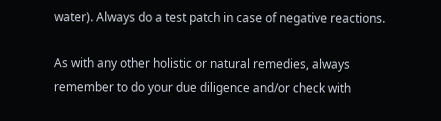water). Always do a test patch in case of negative reactions.

As with any other holistic or natural remedies, always remember to do your due diligence and/or check with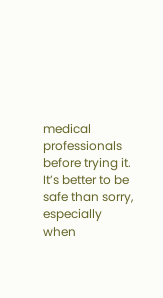medical professionals before trying it. It’s better to be safe than sorry, especially when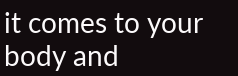it comes to your body and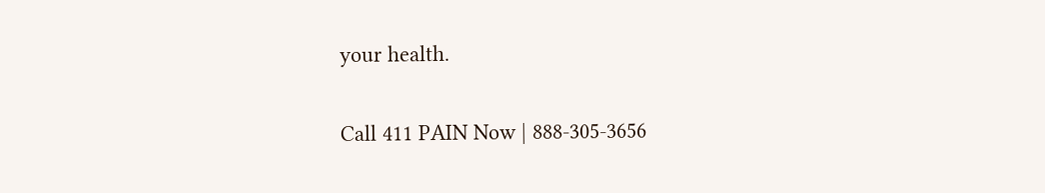your health.

Call 411 PAIN Now | 888-305-3656